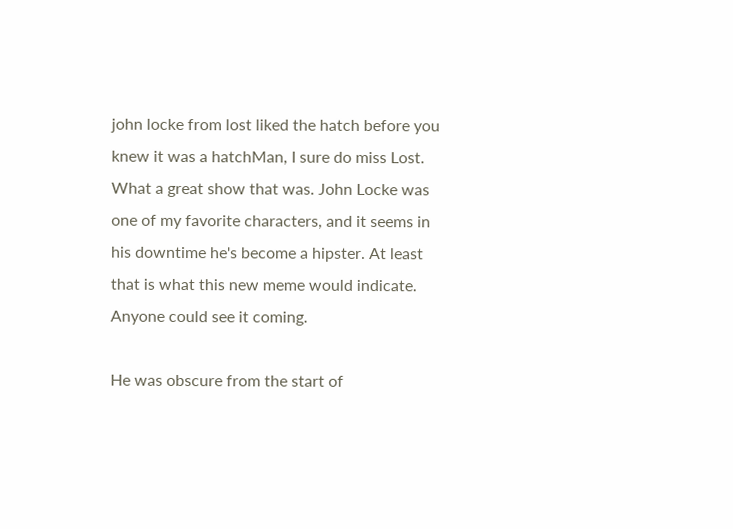john locke from lost liked the hatch before you knew it was a hatchMan, I sure do miss Lost. What a great show that was. John Locke was one of my favorite characters, and it seems in his downtime he's become a hipster. At least that is what this new meme would indicate. Anyone could see it coming.

He was obscure from the start of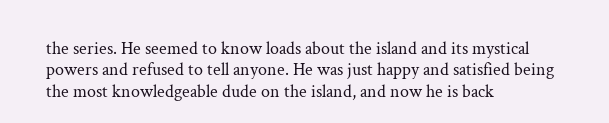the series. He seemed to know loads about the island and its mystical powers and refused to tell anyone. He was just happy and satisfied being the most knowledgeable dude on the island, and now he is back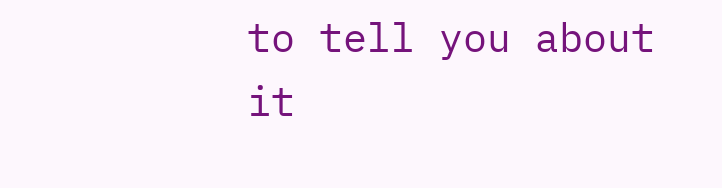to tell you about it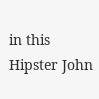in this Hipster John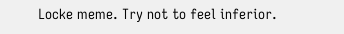Locke meme. Try not to feel inferior.